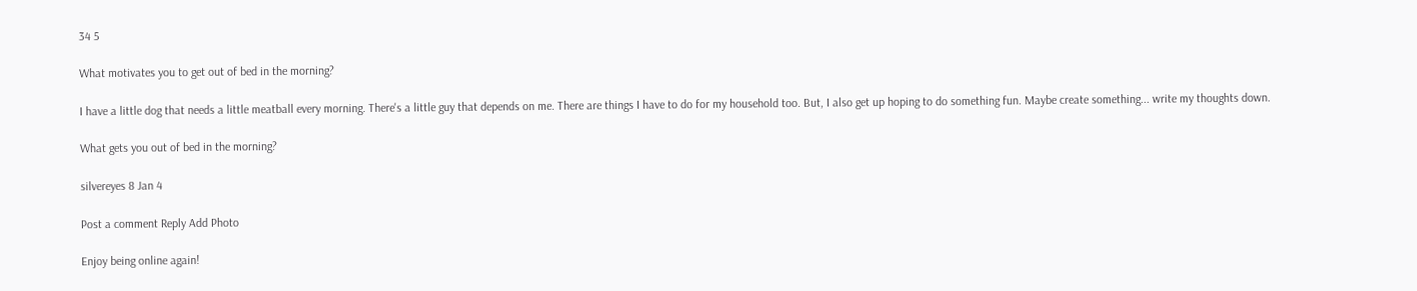34 5

What motivates you to get out of bed in the morning?

I have a little dog that needs a little meatball every morning. There's a little guy that depends on me. There are things I have to do for my household too. But, I also get up hoping to do something fun. Maybe create something... write my thoughts down.

What gets you out of bed in the morning?

silvereyes 8 Jan 4

Post a comment Reply Add Photo

Enjoy being online again!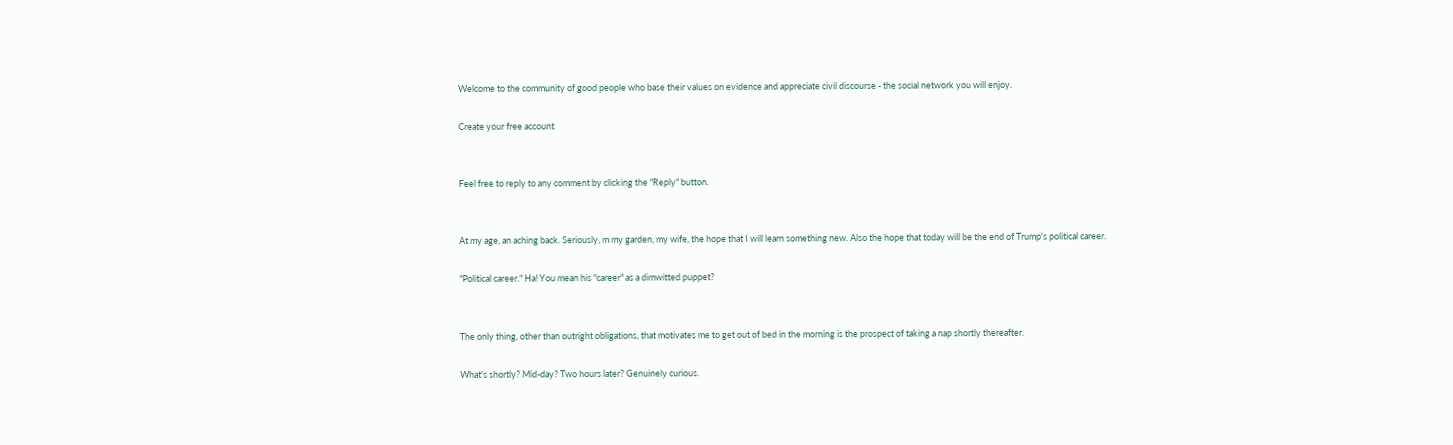Welcome to the community of good people who base their values on evidence and appreciate civil discourse - the social network you will enjoy.

Create your free account


Feel free to reply to any comment by clicking the "Reply" button.


At my age, an aching back. Seriously, m my garden, my wife, the hope that I will learn something new. Also the hope that today will be the end of Trump's political career.

"Political career." Ha! You mean his "career" as a dimwitted puppet?


The only thing, other than outright obligations, that motivates me to get out of bed in the morning is the prospect of taking a nap shortly thereafter.

What's shortly? Mid-day? Two hours later? Genuinely curious.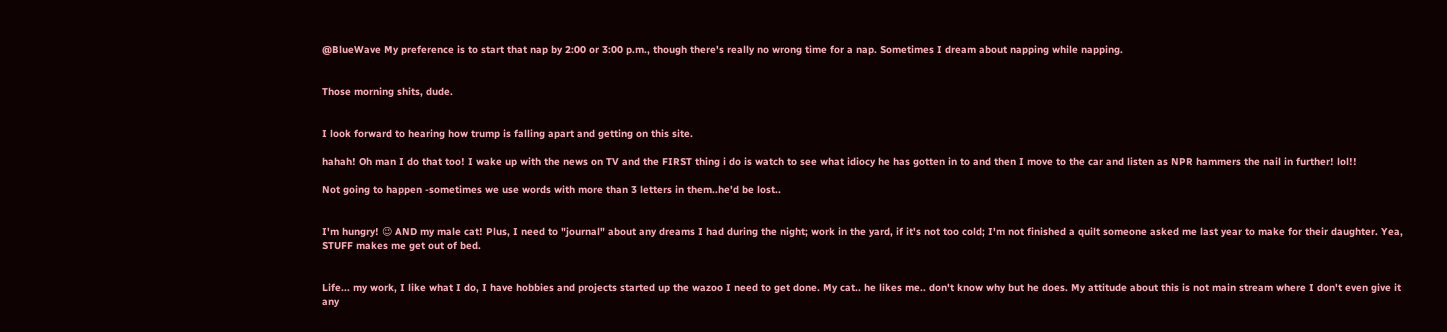@BlueWave My preference is to start that nap by 2:00 or 3:00 p.m., though there's really no wrong time for a nap. Sometimes I dream about napping while napping.


Those morning shits, dude.


I look forward to hearing how trump is falling apart and getting on this site.

hahah! Oh man I do that too! I wake up with the news on TV and the FIRST thing i do is watch to see what idiocy he has gotten in to and then I move to the car and listen as NPR hammers the nail in further! lol!!

Not going to happen -sometimes we use words with more than 3 letters in them..he'd be lost..


I'm hungry! 😉 AND my male cat! Plus, I need to "journal" about any dreams I had during the night; work in the yard, if it's not too cold; I'm not finished a quilt someone asked me last year to make for their daughter. Yea, STUFF makes me get out of bed.


Life... my work, I like what I do, I have hobbies and projects started up the wazoo I need to get done. My cat.. he likes me.. don't know why but he does. My attitude about this is not main stream where I don't even give it any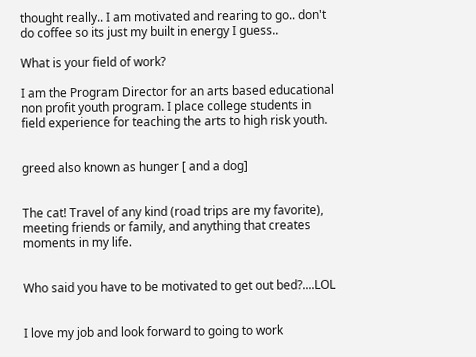thought really.. I am motivated and rearing to go.. don't do coffee so its just my built in energy I guess..

What is your field of work?

I am the Program Director for an arts based educational non profit youth program. I place college students in field experience for teaching the arts to high risk youth.


greed also known as hunger [ and a dog]


The cat! Travel of any kind (road trips are my favorite), meeting friends or family, and anything that creates moments in my life.


Who said you have to be motivated to get out bed?....LOL


I love my job and look forward to going to work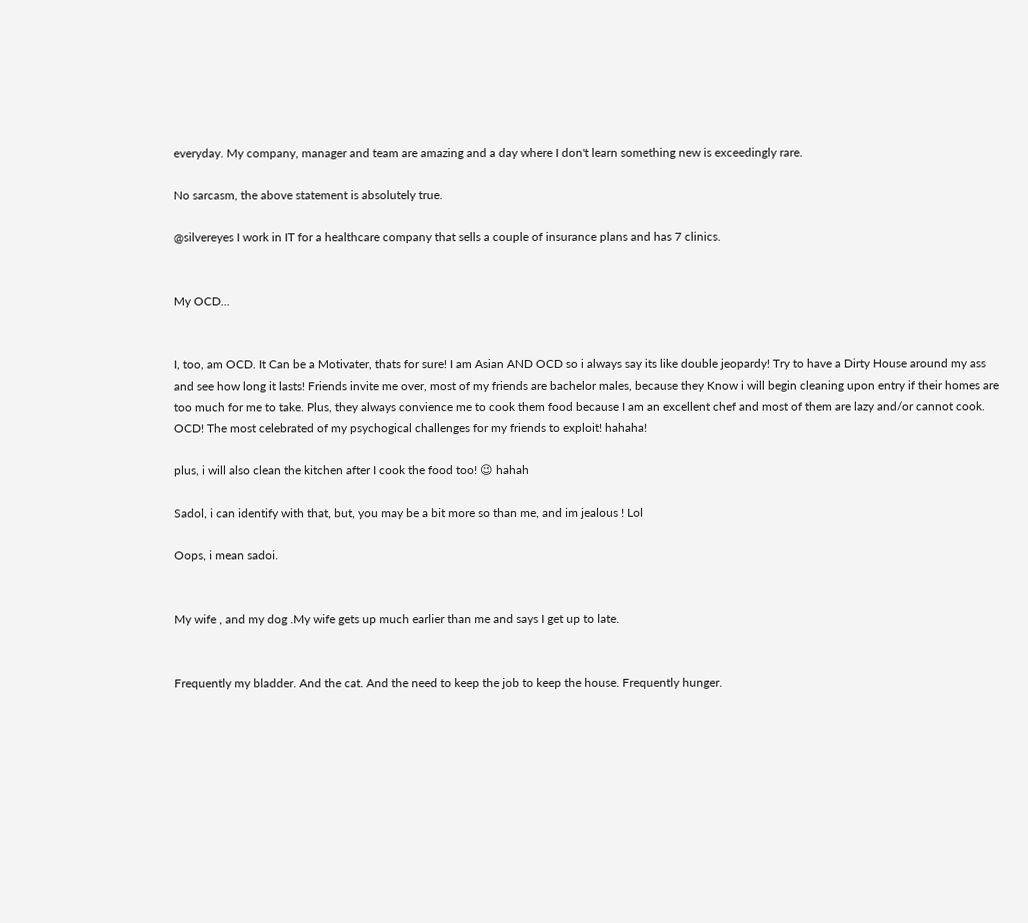everyday. My company, manager and team are amazing and a day where I don't learn something new is exceedingly rare.

No sarcasm, the above statement is absolutely true.

@silvereyes I work in IT for a healthcare company that sells a couple of insurance plans and has 7 clinics.


My OCD...


I, too, am OCD. It Can be a Motivater, thats for sure! I am Asian AND OCD so i always say its like double jeopardy! Try to have a Dirty House around my ass and see how long it lasts! Friends invite me over, most of my friends are bachelor males, because they Know i will begin cleaning upon entry if their homes are too much for me to take. Plus, they always convience me to cook them food because I am an excellent chef and most of them are lazy and/or cannot cook. OCD! The most celebrated of my psychogical challenges for my friends to exploit! hahaha!

plus, i will also clean the kitchen after I cook the food too! 😉 hahah

Sadol, i can identify with that, but, you may be a bit more so than me, and im jealous ! Lol

Oops, i mean sadoi.


My wife , and my dog .My wife gets up much earlier than me and says I get up to late.


Frequently my bladder. And the cat. And the need to keep the job to keep the house. Frequently hunger.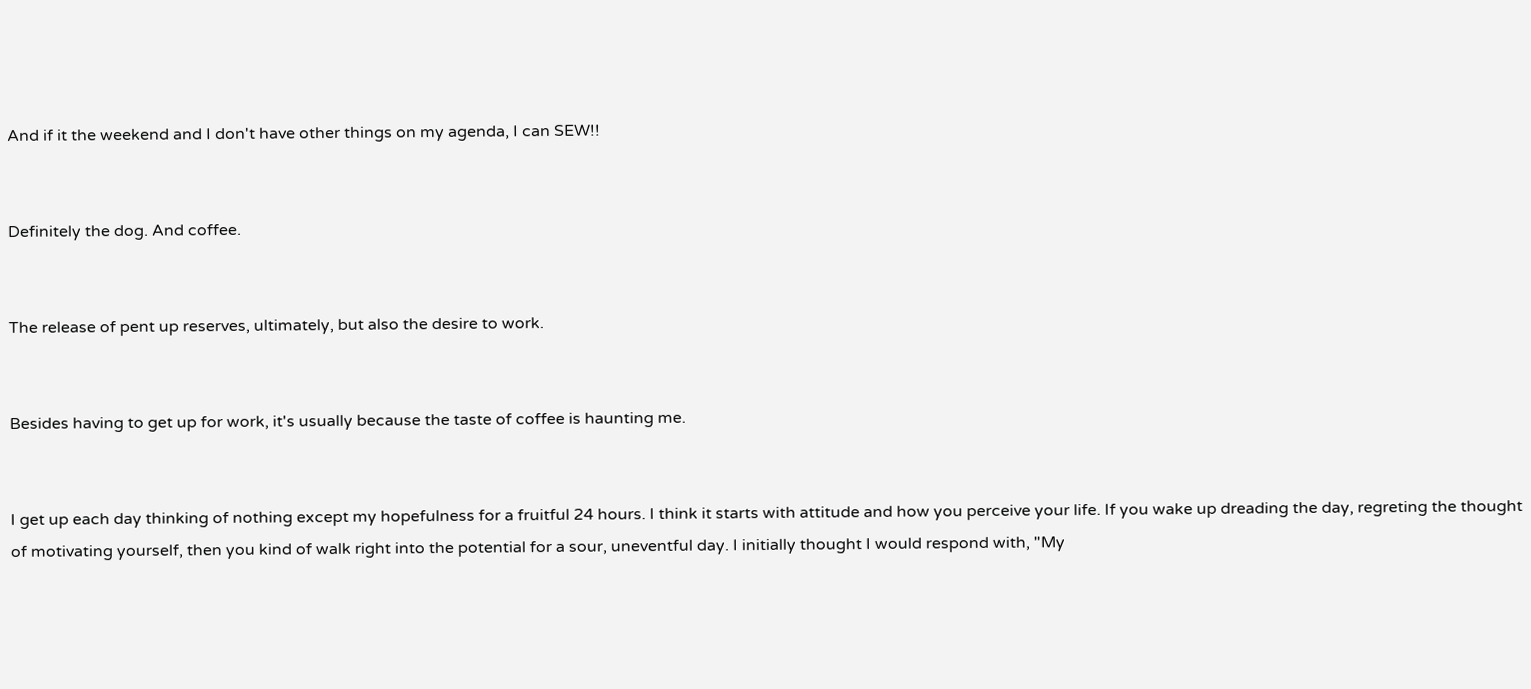And if it the weekend and I don't have other things on my agenda, I can SEW!!


Definitely the dog. And coffee.


The release of pent up reserves, ultimately, but also the desire to work.


Besides having to get up for work, it's usually because the taste of coffee is haunting me.


I get up each day thinking of nothing except my hopefulness for a fruitful 24 hours. I think it starts with attitude and how you perceive your life. If you wake up dreading the day, regreting the thought of motivating yourself, then you kind of walk right into the potential for a sour, uneventful day. I initially thought I would respond with, "My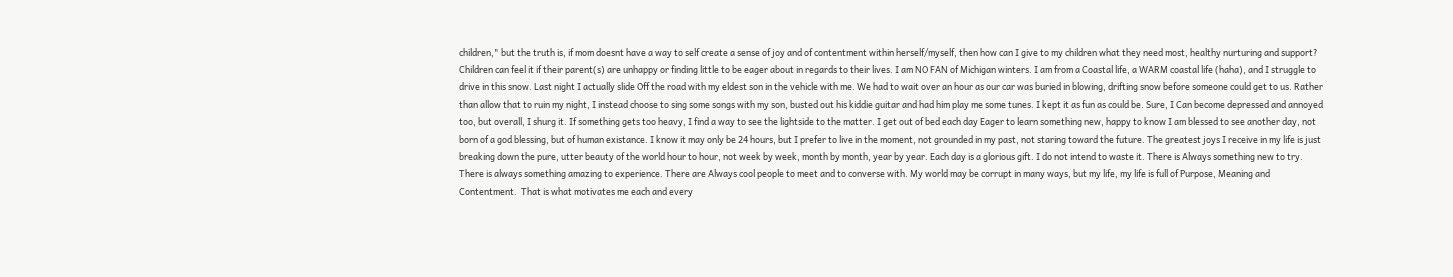children," but the truth is, if mom doesnt have a way to self create a sense of joy and of contentment within herself/myself, then how can I give to my children what they need most, healthy nurturing and support? Children can feel it if their parent(s) are unhappy or finding little to be eager about in regards to their lives. I am NO FAN of Michigan winters. I am from a Coastal life, a WARM coastal life (haha), and I struggle to drive in this snow. Last night I actually slide Off the road with my eldest son in the vehicle with me. We had to wait over an hour as our car was buried in blowing, drifting snow before someone could get to us. Rather than allow that to ruin my night, I instead choose to sing some songs with my son, busted out his kiddie guitar and had him play me some tunes. I kept it as fun as could be. Sure, I Can become depressed and annoyed too, but overall, I shurg it. If something gets too heavy, I find a way to see the lightside to the matter. I get out of bed each day Eager to learn something new, happy to know I am blessed to see another day, not born of a god blessing, but of human existance. I know it may only be 24 hours, but I prefer to live in the moment, not grounded in my past, not staring toward the future. The greatest joys I receive in my life is just breaking down the pure, utter beauty of the world hour to hour, not week by week, month by month, year by year. Each day is a glorious gift. I do not intend to waste it. There is Always something new to try. There is always something amazing to experience. There are Always cool people to meet and to converse with. My world may be corrupt in many ways, but my life, my life is full of Purpose, Meaning and Contentment.  That is what motivates me each and every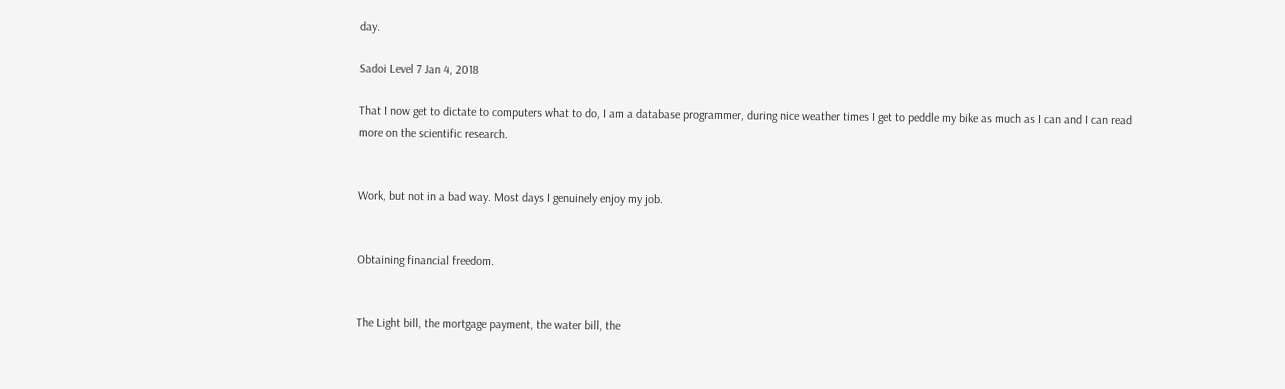day.

Sadoi Level 7 Jan 4, 2018

That I now get to dictate to computers what to do, I am a database programmer, during nice weather times I get to peddle my bike as much as I can and I can read more on the scientific research.


Work, but not in a bad way. Most days I genuinely enjoy my job.


Obtaining financial freedom.


The Light bill, the mortgage payment, the water bill, the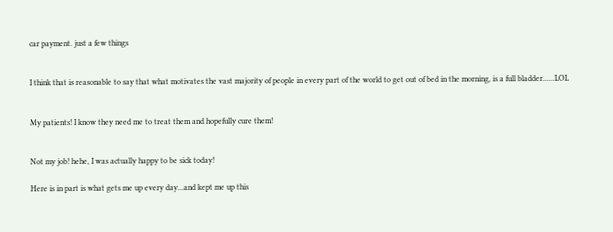car payment. just a few things


I think that is reasonable to say that what motivates the vast majority of people in every part of the world to get out of bed in the morning, is a full bladder......LOL


My patients! I know they need me to treat them and hopefully cure them!


Not my job! hehe, I was actually happy to be sick today!

Here is in part is what gets me up every day...and kept me up this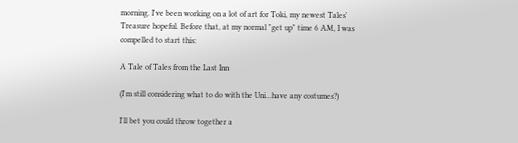morning. I've been working on a lot of art for Toki, my newest Tales' Treasure hopeful. Before that, at my normal "get up" time 6 AM, I was compelled to start this:

A Tale of Tales from the Last Inn

(I'm still considering what to do with the Uni...have any costumes?)

I'll bet you could throw together a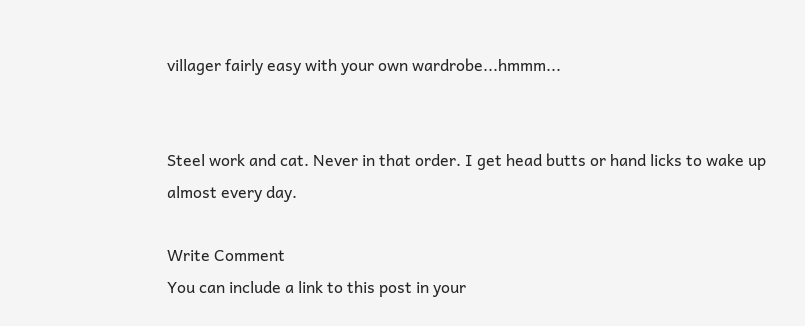villager fairly easy with your own wardrobe...hmmm...


Steel work and cat. Never in that order. I get head butts or hand licks to wake up almost every day.

Write Comment
You can include a link to this post in your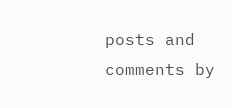posts and comments by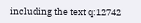including the text q:12742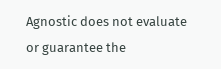Agnostic does not evaluate or guarantee the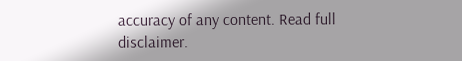accuracy of any content. Read full disclaimer.